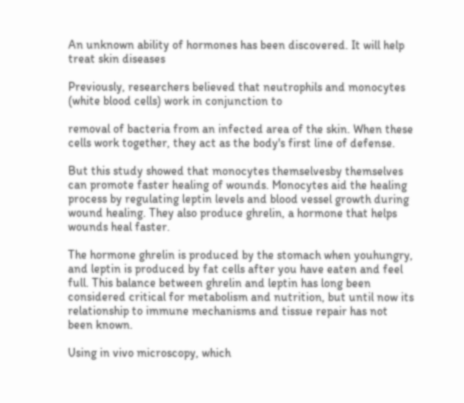An unknown ability of hormones has been discovered. It will help treat skin diseases

Previously, researchers believed that neutrophils and monocytes (white blood cells) work in conjunction to

removal of bacteria from an infected area of the skin. When these cells work together, they act as the body's first line of defense.

But this study showed that monocytes themselvesby themselves can promote faster healing of wounds. Monocytes aid the healing process by regulating leptin levels and blood vessel growth during wound healing. They also produce ghrelin, a hormone that helps wounds heal faster.

The hormone ghrelin is produced by the stomach when youhungry, and leptin is produced by fat cells after you have eaten and feel full. This balance between ghrelin and leptin has long been considered critical for metabolism and nutrition, but until now its relationship to immune mechanisms and tissue repair has not been known.

Using in vivo microscopy, which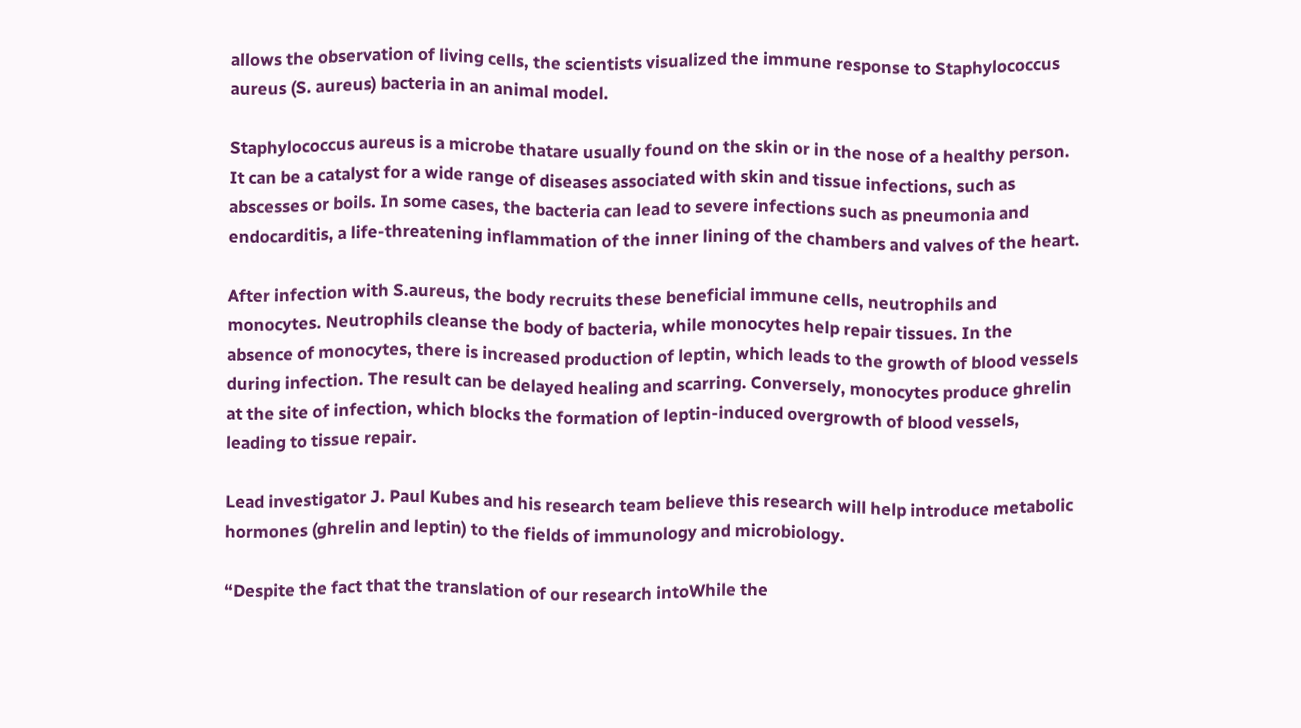allows the observation of living cells, the scientists visualized the immune response to Staphylococcus aureus (S. aureus) bacteria in an animal model.

Staphylococcus aureus is a microbe thatare usually found on the skin or in the nose of a healthy person. It can be a catalyst for a wide range of diseases associated with skin and tissue infections, such as abscesses or boils. In some cases, the bacteria can lead to severe infections such as pneumonia and endocarditis, a life-threatening inflammation of the inner lining of the chambers and valves of the heart.

After infection with S.aureus, the body recruits these beneficial immune cells, neutrophils and monocytes. Neutrophils cleanse the body of bacteria, while monocytes help repair tissues. In the absence of monocytes, there is increased production of leptin, which leads to the growth of blood vessels during infection. The result can be delayed healing and scarring. Conversely, monocytes produce ghrelin at the site of infection, which blocks the formation of leptin-induced overgrowth of blood vessels, leading to tissue repair.

Lead investigator J. Paul Kubes and his research team believe this research will help introduce metabolic hormones (ghrelin and leptin) to the fields of immunology and microbiology.

“Despite the fact that the translation of our research intoWhile the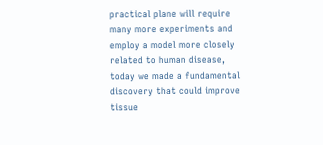practical plane will require many more experiments and employ a model more closely related to human disease, today we made a fundamental discovery that could improve tissue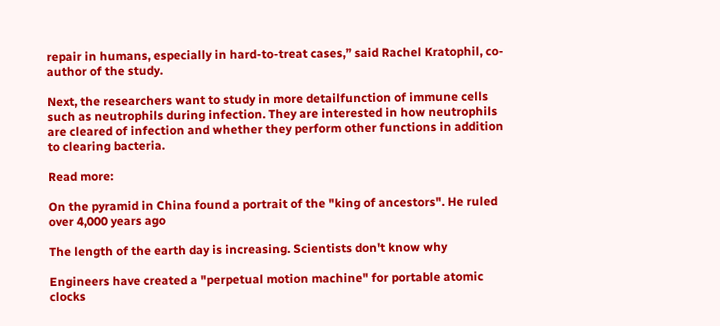repair in humans, especially in hard-to-treat cases,” said Rachel Kratophil, co-author of the study.

Next, the researchers want to study in more detailfunction of immune cells such as neutrophils during infection. They are interested in how neutrophils are cleared of infection and whether they perform other functions in addition to clearing bacteria.

Read more:

On the pyramid in China found a portrait of the "king of ancestors". He ruled over 4,000 years ago

The length of the earth day is increasing. Scientists don't know why

Engineers have created a "perpetual motion machine" for portable atomic clocks